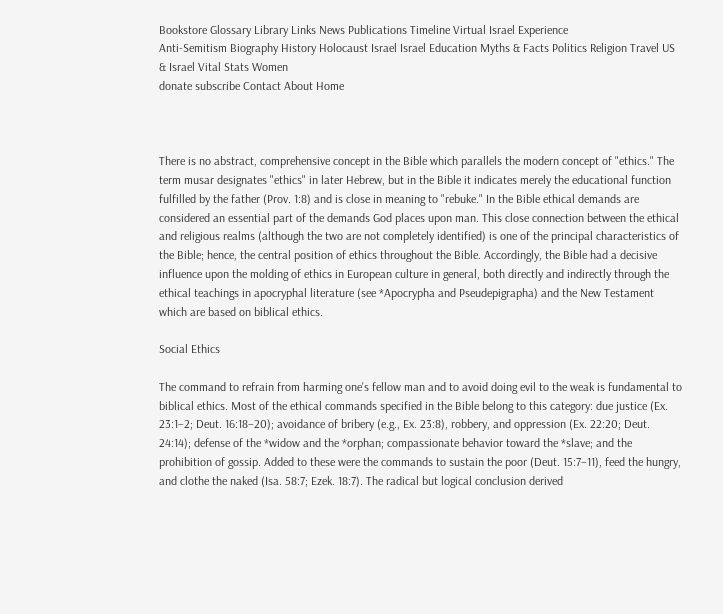Bookstore Glossary Library Links News Publications Timeline Virtual Israel Experience
Anti-Semitism Biography History Holocaust Israel Israel Education Myths & Facts Politics Religion Travel US & Israel Vital Stats Women
donate subscribe Contact About Home



There is no abstract, comprehensive concept in the Bible which parallels the modern concept of "ethics." The term musar designates "ethics" in later Hebrew, but in the Bible it indicates merely the educational function fulfilled by the father (Prov. 1:8) and is close in meaning to "rebuke." In the Bible ethical demands are considered an essential part of the demands God places upon man. This close connection between the ethical and religious realms (although the two are not completely identified) is one of the principal characteristics of the Bible; hence, the central position of ethics throughout the Bible. Accordingly, the Bible had a decisive influence upon the molding of ethics in European culture in general, both directly and indirectly through the ethical teachings in apocryphal literature (see *Apocrypha and Pseudepigrapha) and the New Testament which are based on biblical ethics.

Social Ethics

The command to refrain from harming one's fellow man and to avoid doing evil to the weak is fundamental to biblical ethics. Most of the ethical commands specified in the Bible belong to this category: due justice (Ex. 23:1–2; Deut. 16:18–20); avoidance of bribery (e.g., Ex. 23:8), robbery, and oppression (Ex. 22:20; Deut. 24:14); defense of the *widow and the *orphan; compassionate behavior toward the *slave; and the prohibition of gossip. Added to these were the commands to sustain the poor (Deut. 15:7–11), feed the hungry, and clothe the naked (Isa. 58:7; Ezek. 18:7). The radical but logical conclusion derived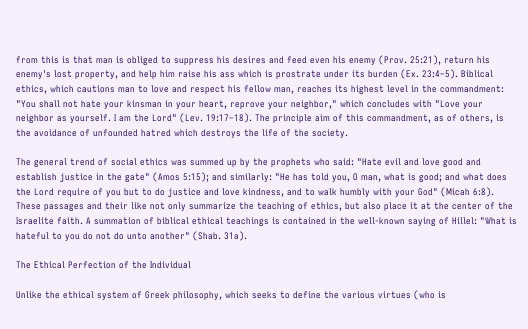from this is that man is obliged to suppress his desires and feed even his enemy (Prov. 25:21), return his enemy's lost property, and help him raise his ass which is prostrate under its burden (Ex. 23:4–5). Biblical ethics, which cautions man to love and respect his fellow man, reaches its highest level in the commandment: "You shall not hate your kinsman in your heart, reprove your neighbor," which concludes with "Love your neighbor as yourself. I am the Lord" (Lev. 19:17–18). The principle aim of this commandment, as of others, is the avoidance of unfounded hatred which destroys the life of the society.

The general trend of social ethics was summed up by the prophets who said: "Hate evil and love good and establish justice in the gate" (Amos 5:15); and similarly: "He has told you, O man, what is good; and what does the Lord require of you but to do justice and love kindness, and to walk humbly with your God" (Micah 6:8). These passages and their like not only summarize the teaching of ethics, but also place it at the center of the Israelite faith. A summation of biblical ethical teachings is contained in the well-known saying of Hillel: "What is hateful to you do not do unto another" (Shab. 31a).

The Ethical Perfection of the Individual

Unlike the ethical system of Greek philosophy, which seeks to define the various virtues (who is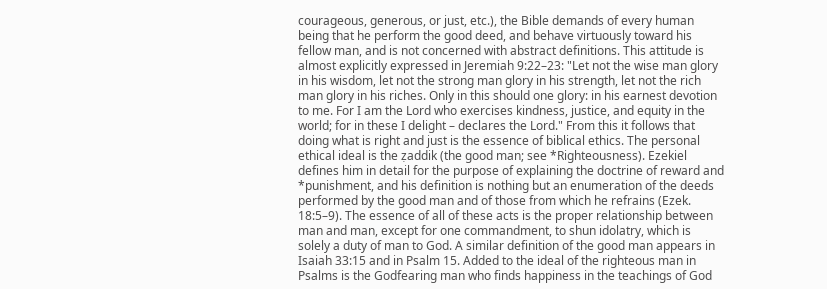courageous, generous, or just, etc.), the Bible demands of every human being that he perform the good deed, and behave virtuously toward his fellow man, and is not concerned with abstract definitions. This attitude is almost explicitly expressed in Jeremiah 9:22–23: "Let not the wise man glory in his wisdom, let not the strong man glory in his strength, let not the rich man glory in his riches. Only in this should one glory: in his earnest devotion to me. For I am the Lord who exercises kindness, justice, and equity in the world; for in these I delight – declares the Lord." From this it follows that doing what is right and just is the essence of biblical ethics. The personal ethical ideal is the ẓaddik (the good man; see *Righteousness). Ezekiel defines him in detail for the purpose of explaining the doctrine of reward and *punishment, and his definition is nothing but an enumeration of the deeds performed by the good man and of those from which he refrains (Ezek. 18:5–9). The essence of all of these acts is the proper relationship between man and man, except for one commandment, to shun idolatry, which is solely a duty of man to God. A similar definition of the good man appears in Isaiah 33:15 and in Psalm 15. Added to the ideal of the righteous man in Psalms is the Godfearing man who finds happiness in the teachings of God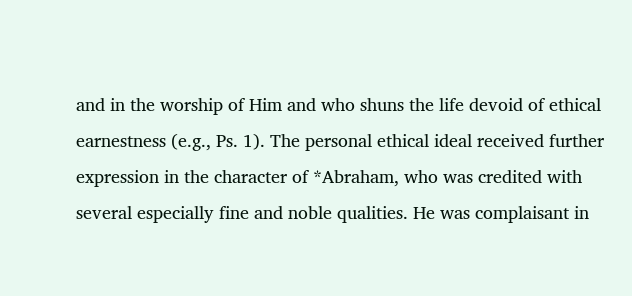and in the worship of Him and who shuns the life devoid of ethical earnestness (e.g., Ps. 1). The personal ethical ideal received further expression in the character of *Abraham, who was credited with several especially fine and noble qualities. He was complaisant in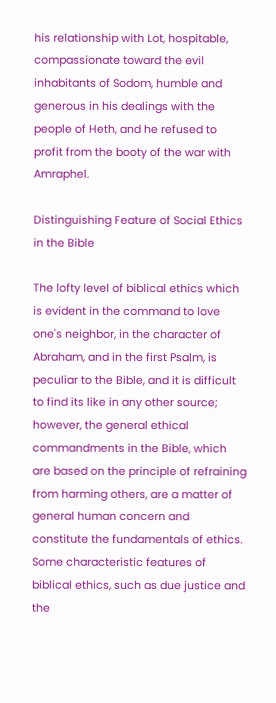his relationship with Lot, hospitable, compassionate toward the evil inhabitants of Sodom, humble and generous in his dealings with the people of Heth, and he refused to profit from the booty of the war with Amraphel.

Distinguishing Feature of Social Ethics in the Bible

The lofty level of biblical ethics which is evident in the command to love one's neighbor, in the character of Abraham, and in the first Psalm, is peculiar to the Bible, and it is difficult to find its like in any other source; however, the general ethical commandments in the Bible, which are based on the principle of refraining from harming others, are a matter of general human concern and constitute the fundamentals of ethics. Some characteristic features of biblical ethics, such as due justice and the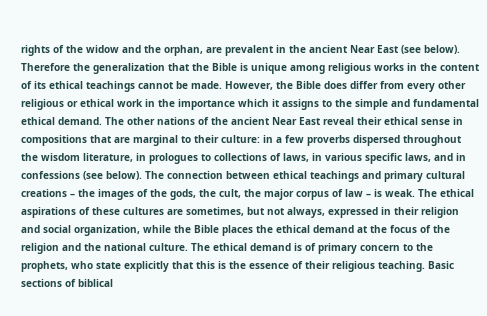rights of the widow and the orphan, are prevalent in the ancient Near East (see below). Therefore the generalization that the Bible is unique among religious works in the content of its ethical teachings cannot be made. However, the Bible does differ from every other religious or ethical work in the importance which it assigns to the simple and fundamental ethical demand. The other nations of the ancient Near East reveal their ethical sense in compositions that are marginal to their culture: in a few proverbs dispersed throughout the wisdom literature, in prologues to collections of laws, in various specific laws, and in confessions (see below). The connection between ethical teachings and primary cultural creations – the images of the gods, the cult, the major corpus of law – is weak. The ethical aspirations of these cultures are sometimes, but not always, expressed in their religion and social organization, while the Bible places the ethical demand at the focus of the religion and the national culture. The ethical demand is of primary concern to the prophets, who state explicitly that this is the essence of their religious teaching. Basic sections of biblical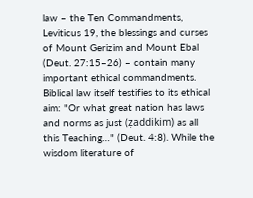law – the Ten Commandments, Leviticus 19, the blessings and curses of Mount Gerizim and Mount Ebal (Deut. 27:15–26) – contain many important ethical commandments. Biblical law itself testifies to its ethical aim: "Or what great nation has laws and norms as just (ẓaddikim) as all this Teaching…" (Deut. 4:8). While the wisdom literature of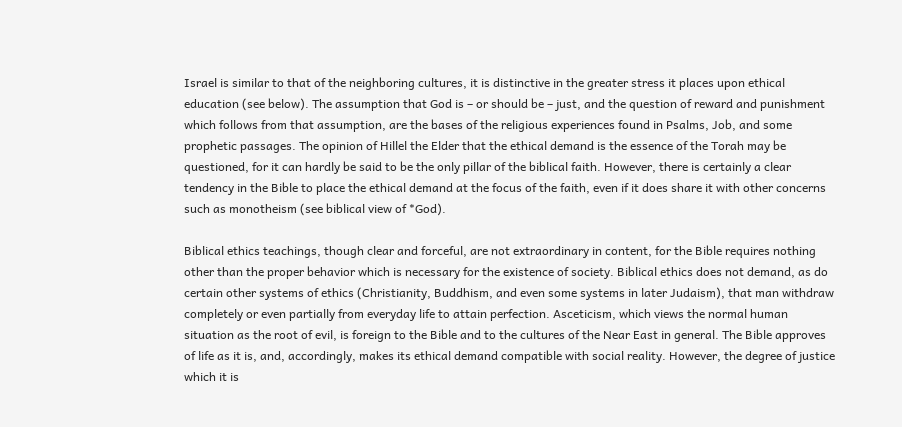Israel is similar to that of the neighboring cultures, it is distinctive in the greater stress it places upon ethical education (see below). The assumption that God is – or should be – just, and the question of reward and punishment which follows from that assumption, are the bases of the religious experiences found in Psalms, Job, and some prophetic passages. The opinion of Hillel the Elder that the ethical demand is the essence of the Torah may be questioned, for it can hardly be said to be the only pillar of the biblical faith. However, there is certainly a clear tendency in the Bible to place the ethical demand at the focus of the faith, even if it does share it with other concerns such as monotheism (see biblical view of *God).

Biblical ethics teachings, though clear and forceful, are not extraordinary in content, for the Bible requires nothing other than the proper behavior which is necessary for the existence of society. Biblical ethics does not demand, as do certain other systems of ethics (Christianity, Buddhism, and even some systems in later Judaism), that man withdraw completely or even partially from everyday life to attain perfection. Asceticism, which views the normal human situation as the root of evil, is foreign to the Bible and to the cultures of the Near East in general. The Bible approves of life as it is, and, accordingly, makes its ethical demand compatible with social reality. However, the degree of justice which it is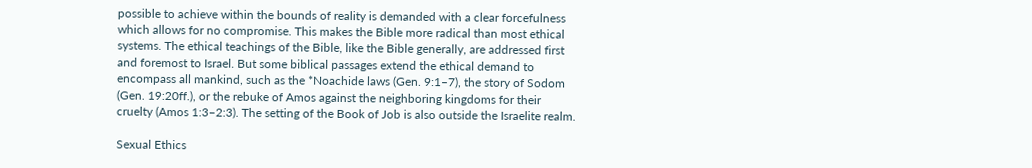possible to achieve within the bounds of reality is demanded with a clear forcefulness which allows for no compromise. This makes the Bible more radical than most ethical systems. The ethical teachings of the Bible, like the Bible generally, are addressed first and foremost to Israel. But some biblical passages extend the ethical demand to encompass all mankind, such as the *Noachide laws (Gen. 9:1–7), the story of Sodom (Gen. 19:20ff.), or the rebuke of Amos against the neighboring kingdoms for their cruelty (Amos 1:3–2:3). The setting of the Book of Job is also outside the Israelite realm.

Sexual Ethics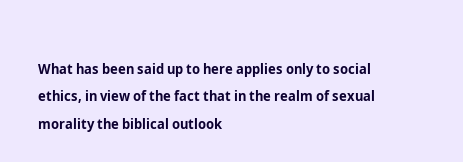What has been said up to here applies only to social ethics, in view of the fact that in the realm of sexual morality the biblical outlook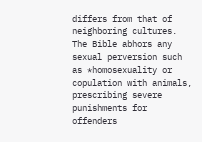differs from that of neighboring cultures. The Bible abhors any sexual perversion such as *homosexuality or copulation with animals, prescribing severe punishments for offenders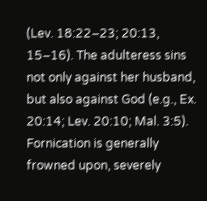(Lev. 18:22–23; 20:13, 15–16). The adulteress sins not only against her husband, but also against God (e.g., Ex. 20:14; Lev. 20:10; Mal. 3:5). Fornication is generally frowned upon, severely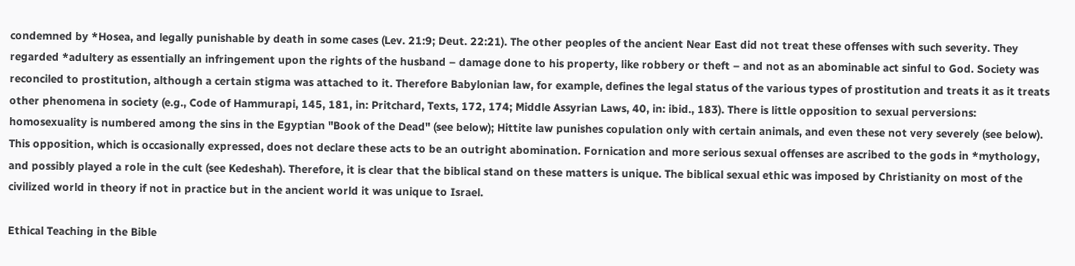condemned by *Hosea, and legally punishable by death in some cases (Lev. 21:9; Deut. 22:21). The other peoples of the ancient Near East did not treat these offenses with such severity. They regarded *adultery as essentially an infringement upon the rights of the husband – damage done to his property, like robbery or theft – and not as an abominable act sinful to God. Society was reconciled to prostitution, although a certain stigma was attached to it. Therefore Babylonian law, for example, defines the legal status of the various types of prostitution and treats it as it treats other phenomena in society (e.g., Code of Hammurapi, 145, 181, in: Pritchard, Texts, 172, 174; Middle Assyrian Laws, 40, in: ibid., 183). There is little opposition to sexual perversions: homosexuality is numbered among the sins in the Egyptian "Book of the Dead" (see below); Hittite law punishes copulation only with certain animals, and even these not very severely (see below). This opposition, which is occasionally expressed, does not declare these acts to be an outright abomination. Fornication and more serious sexual offenses are ascribed to the gods in *mythology, and possibly played a role in the cult (see Kedeshah). Therefore, it is clear that the biblical stand on these matters is unique. The biblical sexual ethic was imposed by Christianity on most of the civilized world in theory if not in practice but in the ancient world it was unique to Israel.

Ethical Teaching in the Bible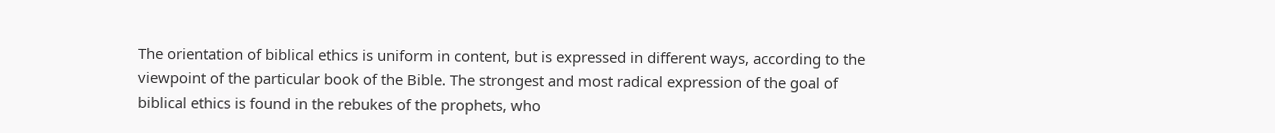The orientation of biblical ethics is uniform in content, but is expressed in different ways, according to the viewpoint of the particular book of the Bible. The strongest and most radical expression of the goal of biblical ethics is found in the rebukes of the prophets, who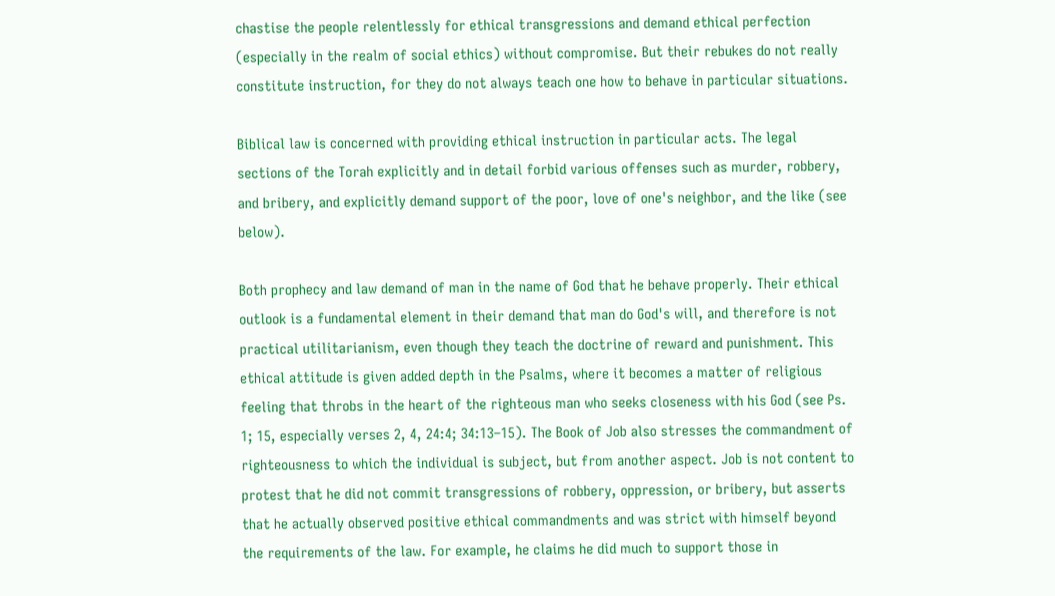chastise the people relentlessly for ethical transgressions and demand ethical perfection (especially in the realm of social ethics) without compromise. But their rebukes do not really constitute instruction, for they do not always teach one how to behave in particular situations.

Biblical law is concerned with providing ethical instruction in particular acts. The legal sections of the Torah explicitly and in detail forbid various offenses such as murder, robbery, and bribery, and explicitly demand support of the poor, love of one's neighbor, and the like (see below).

Both prophecy and law demand of man in the name of God that he behave properly. Their ethical outlook is a fundamental element in their demand that man do God's will, and therefore is not practical utilitarianism, even though they teach the doctrine of reward and punishment. This ethical attitude is given added depth in the Psalms, where it becomes a matter of religious feeling that throbs in the heart of the righteous man who seeks closeness with his God (see Ps. 1; 15, especially verses 2, 4, 24:4; 34:13–15). The Book of Job also stresses the commandment of righteousness to which the individual is subject, but from another aspect. Job is not content to protest that he did not commit transgressions of robbery, oppression, or bribery, but asserts that he actually observed positive ethical commandments and was strict with himself beyond the requirements of the law. For example, he claims he did much to support those in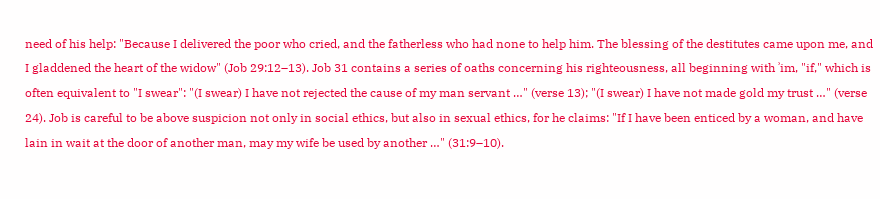need of his help: "Because I delivered the poor who cried, and the fatherless who had none to help him. The blessing of the destitutes came upon me, and I gladdened the heart of the widow" (Job 29:12–13). Job 31 contains a series of oaths concerning his righteousness, all beginning with ʾim, "if," which is often equivalent to "I swear": "(I swear) I have not rejected the cause of my man servant …" (verse 13); "(I swear) I have not made gold my trust …" (verse 24). Job is careful to be above suspicion not only in social ethics, but also in sexual ethics, for he claims: "If I have been enticed by a woman, and have lain in wait at the door of another man, may my wife be used by another …" (31:9–10).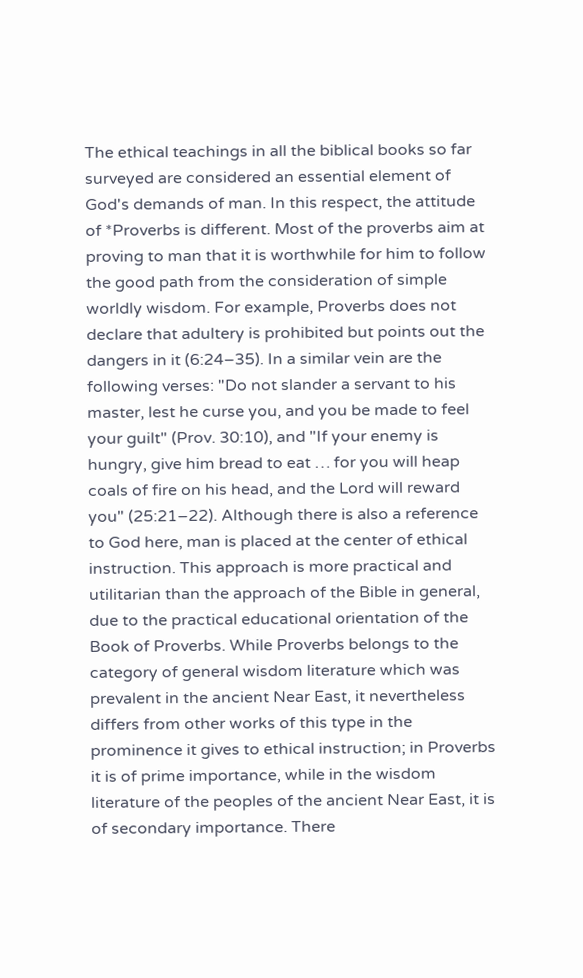The ethical teachings in all the biblical books so far surveyed are considered an essential element of God's demands of man. In this respect, the attitude of *Proverbs is different. Most of the proverbs aim at proving to man that it is worthwhile for him to follow the good path from the consideration of simple worldly wisdom. For example, Proverbs does not declare that adultery is prohibited but points out the dangers in it (6:24–35). In a similar vein are the following verses: "Do not slander a servant to his master, lest he curse you, and you be made to feel your guilt" (Prov. 30:10), and "If your enemy is hungry, give him bread to eat … for you will heap coals of fire on his head, and the Lord will reward you" (25:21–22). Although there is also a reference to God here, man is placed at the center of ethical instruction. This approach is more practical and utilitarian than the approach of the Bible in general, due to the practical educational orientation of the Book of Proverbs. While Proverbs belongs to the category of general wisdom literature which was prevalent in the ancient Near East, it nevertheless differs from other works of this type in the prominence it gives to ethical instruction; in Proverbs it is of prime importance, while in the wisdom literature of the peoples of the ancient Near East, it is of secondary importance. There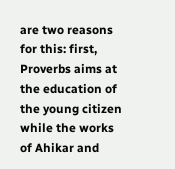are two reasons for this: first, Proverbs aims at the education of the young citizen while the works of Ahikar and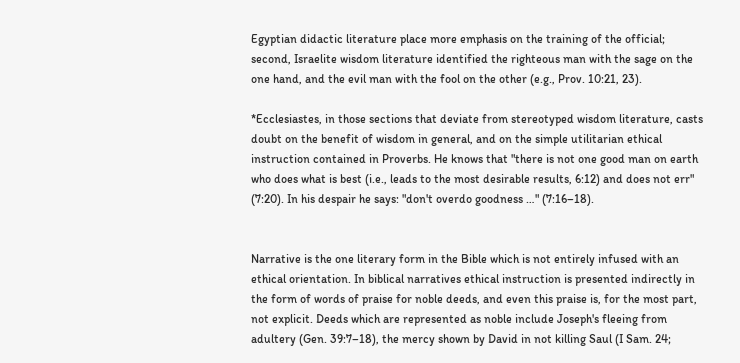Egyptian didactic literature place more emphasis on the training of the official; second, Israelite wisdom literature identified the righteous man with the sage on the one hand, and the evil man with the fool on the other (e.g., Prov. 10:21, 23).

*Ecclesiastes, in those sections that deviate from stereotyped wisdom literature, casts doubt on the benefit of wisdom in general, and on the simple utilitarian ethical instruction contained in Proverbs. He knows that "there is not one good man on earth who does what is best (i.e., leads to the most desirable results, 6:12) and does not err" (7:20). In his despair he says: "don't overdo goodness …" (7:16–18).


Narrative is the one literary form in the Bible which is not entirely infused with an ethical orientation. In biblical narratives ethical instruction is presented indirectly in the form of words of praise for noble deeds, and even this praise is, for the most part, not explicit. Deeds which are represented as noble include Joseph's fleeing from adultery (Gen. 39:7–18), the mercy shown by David in not killing Saul (I Sam. 24;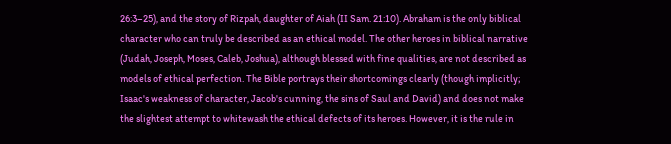26:3–25), and the story of Rizpah, daughter of Aiah (II Sam. 21:10). Abraham is the only biblical character who can truly be described as an ethical model. The other heroes in biblical narrative (Judah, Joseph, Moses, Caleb, Joshua), although blessed with fine qualities, are not described as models of ethical perfection. The Bible portrays their shortcomings clearly (though implicitly; Isaac's weakness of character, Jacob's cunning, the sins of Saul and David) and does not make the slightest attempt to whitewash the ethical defects of its heroes. However, it is the rule in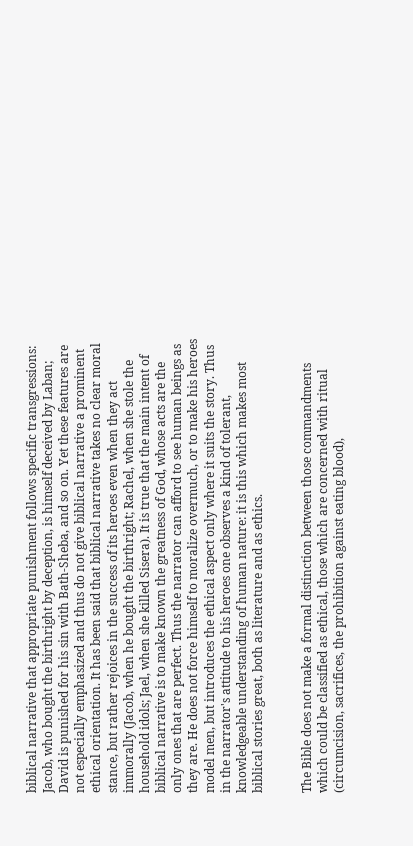biblical narrative that appropriate punishment follows specific transgressions: Jacob, who bought the birthright by deception, is himself deceived by Laban; David is punished for his sin with Bath-Sheba, and so on. Yet these features are not especially emphasized and thus do not give biblical narrative a prominent ethical orientation. It has been said that biblical narrative takes no clear moral stance, but rather rejoices in the success of its heroes even when they act immorally (Jacob, when he bought the birthright; Rachel, when she stole the household idols; Jael, when she killed Sisera). It is true that the main intent of biblical narrative is to make known the greatness of God, whose acts are the only ones that are perfect. Thus the narrator can afford to see human beings as they are. He does not force himself to moralize overmuch, or to make his heroes model men, but introduces the ethical aspect only where it suits the story. Thus in the narrator's attitude to his heroes one observes a kind of tolerant, knowledgeable understanding of human nature: it is this which makes most biblical stories great, both as literature and as ethics.


The Bible does not make a formal distinction between those commandments which could be classified as ethical, those which are concerned with ritual (circumcision, sacrifices, the prohibition against eating blood),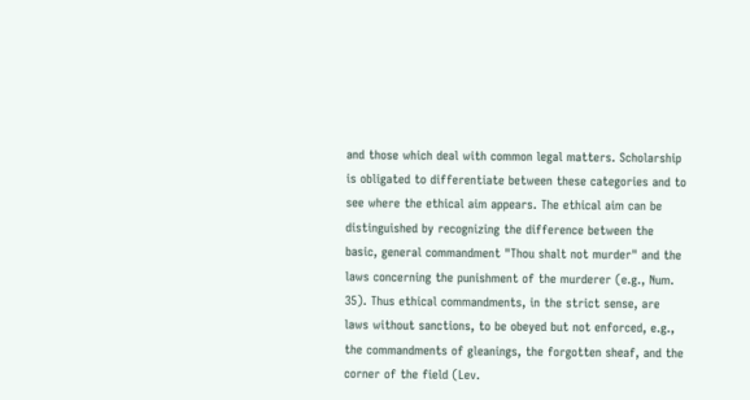and those which deal with common legal matters. Scholarship is obligated to differentiate between these categories and to see where the ethical aim appears. The ethical aim can be distinguished by recognizing the difference between the basic, general commandment "Thou shalt not murder" and the laws concerning the punishment of the murderer (e.g., Num. 35). Thus ethical commandments, in the strict sense, are laws without sanctions, to be obeyed but not enforced, e.g., the commandments of gleanings, the forgotten sheaf, and the corner of the field (Lev.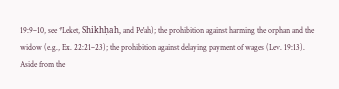19:9–10, see *Leket, Shikhḥah, and Pe'ah); the prohibition against harming the orphan and the widow (e.g., Ex. 22:21–23); the prohibition against delaying payment of wages (Lev. 19:13). Aside from the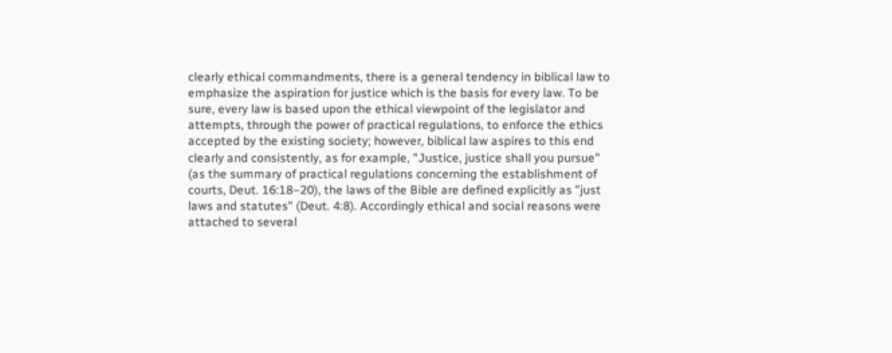clearly ethical commandments, there is a general tendency in biblical law to emphasize the aspiration for justice which is the basis for every law. To be sure, every law is based upon the ethical viewpoint of the legislator and attempts, through the power of practical regulations, to enforce the ethics accepted by the existing society; however, biblical law aspires to this end clearly and consistently, as for example, "Justice, justice shall you pursue" (as the summary of practical regulations concerning the establishment of courts, Deut. 16:18–20), the laws of the Bible are defined explicitly as "just laws and statutes" (Deut. 4:8). Accordingly ethical and social reasons were attached to several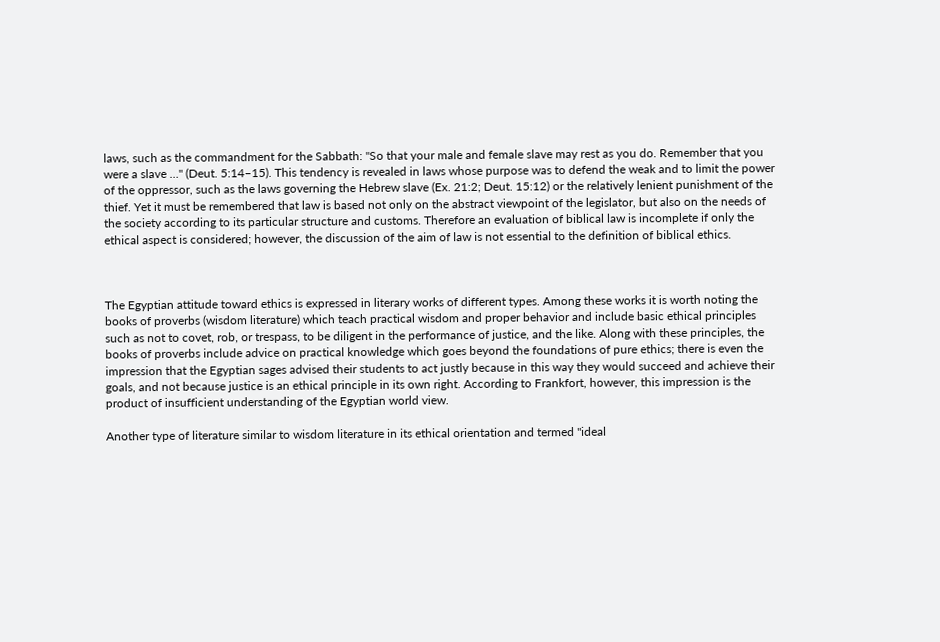laws, such as the commandment for the Sabbath: "So that your male and female slave may rest as you do. Remember that you were a slave …" (Deut. 5:14–15). This tendency is revealed in laws whose purpose was to defend the weak and to limit the power of the oppressor, such as the laws governing the Hebrew slave (Ex. 21:2; Deut. 15:12) or the relatively lenient punishment of the thief. Yet it must be remembered that law is based not only on the abstract viewpoint of the legislator, but also on the needs of the society according to its particular structure and customs. Therefore an evaluation of biblical law is incomplete if only the ethical aspect is considered; however, the discussion of the aim of law is not essential to the definition of biblical ethics.



The Egyptian attitude toward ethics is expressed in literary works of different types. Among these works it is worth noting the books of proverbs (wisdom literature) which teach practical wisdom and proper behavior and include basic ethical principles such as not to covet, rob, or trespass, to be diligent in the performance of justice, and the like. Along with these principles, the books of proverbs include advice on practical knowledge which goes beyond the foundations of pure ethics; there is even the impression that the Egyptian sages advised their students to act justly because in this way they would succeed and achieve their goals, and not because justice is an ethical principle in its own right. According to Frankfort, however, this impression is the product of insufficient understanding of the Egyptian world view.

Another type of literature similar to wisdom literature in its ethical orientation and termed "ideal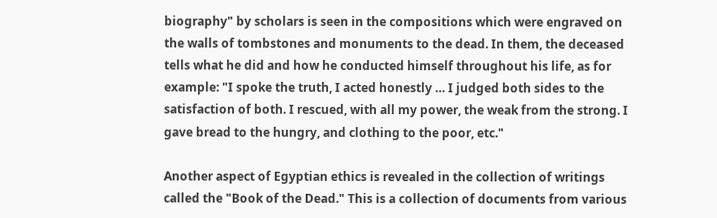biography" by scholars is seen in the compositions which were engraved on the walls of tombstones and monuments to the dead. In them, the deceased tells what he did and how he conducted himself throughout his life, as for example: "I spoke the truth, I acted honestly … I judged both sides to the satisfaction of both. I rescued, with all my power, the weak from the strong. I gave bread to the hungry, and clothing to the poor, etc."

Another aspect of Egyptian ethics is revealed in the collection of writings called the "Book of the Dead." This is a collection of documents from various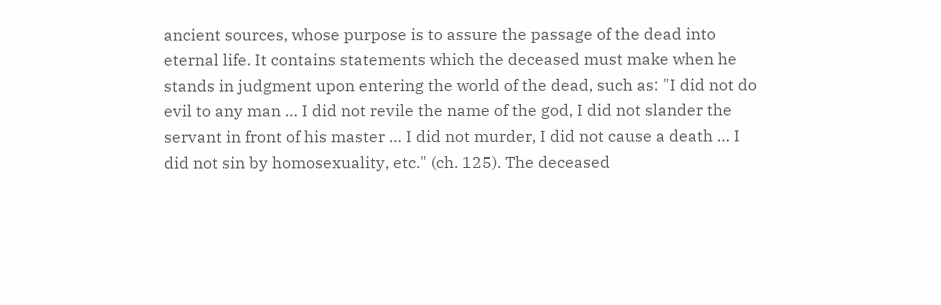ancient sources, whose purpose is to assure the passage of the dead into eternal life. It contains statements which the deceased must make when he stands in judgment upon entering the world of the dead, such as: "I did not do evil to any man … I did not revile the name of the god, I did not slander the servant in front of his master … I did not murder, I did not cause a death … I did not sin by homosexuality, etc." (ch. 125). The deceased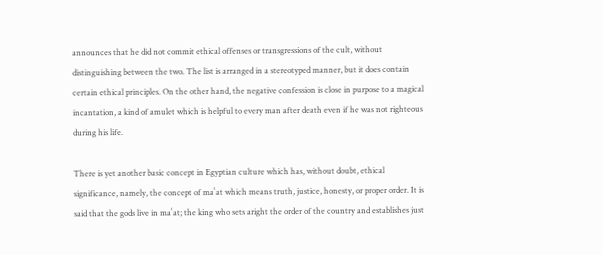announces that he did not commit ethical offenses or transgressions of the cult, without distinguishing between the two. The list is arranged in a stereotyped manner, but it does contain certain ethical principles. On the other hand, the negative confession is close in purpose to a magical incantation, a kind of amulet which is helpful to every man after death even if he was not righteous during his life.

There is yet another basic concept in Egyptian culture which has, without doubt, ethical significance, namely, the concept of maʿat which means truth, justice, honesty, or proper order. It is said that the gods live in maʿat; the king who sets aright the order of the country and establishes just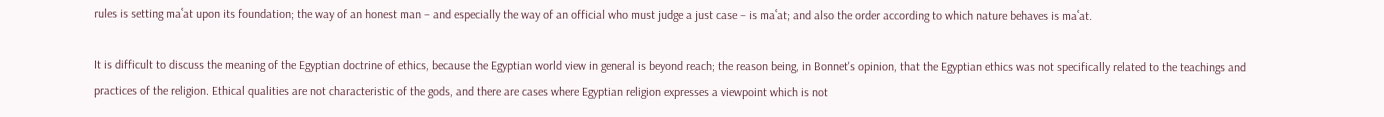rules is setting maʿat upon its foundation; the way of an honest man – and especially the way of an official who must judge a just case – is maʿat; and also the order according to which nature behaves is maʿat.

It is difficult to discuss the meaning of the Egyptian doctrine of ethics, because the Egyptian world view in general is beyond reach; the reason being, in Bonnet's opinion, that the Egyptian ethics was not specifically related to the teachings and practices of the religion. Ethical qualities are not characteristic of the gods, and there are cases where Egyptian religion expresses a viewpoint which is not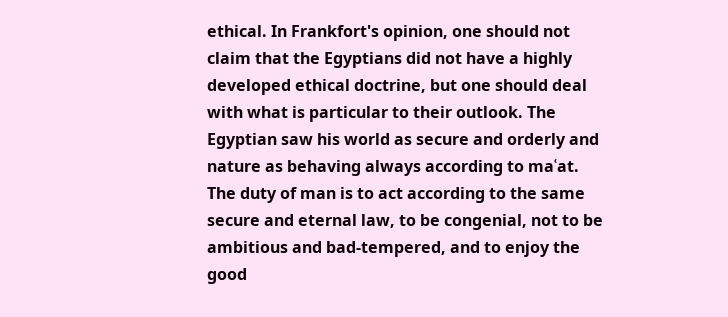ethical. In Frankfort's opinion, one should not claim that the Egyptians did not have a highly developed ethical doctrine, but one should deal with what is particular to their outlook. The Egyptian saw his world as secure and orderly and nature as behaving always according to maʿat. The duty of man is to act according to the same secure and eternal law, to be congenial, not to be ambitious and bad-tempered, and to enjoy the good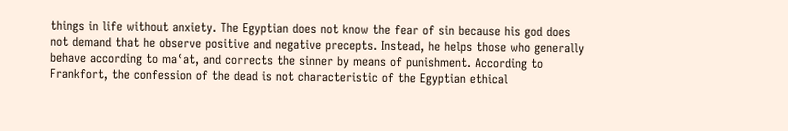things in life without anxiety. The Egyptian does not know the fear of sin because his god does not demand that he observe positive and negative precepts. Instead, he helps those who generally behave according to maʿat, and corrects the sinner by means of punishment. According to Frankfort, the confession of the dead is not characteristic of the Egyptian ethical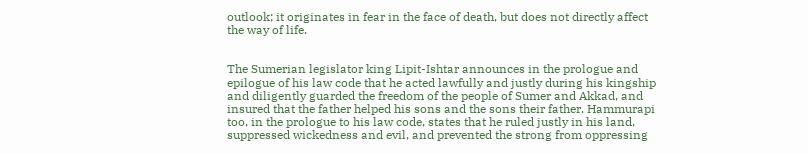outlook; it originates in fear in the face of death, but does not directly affect the way of life.


The Sumerian legislator king Lipit-Ishtar announces in the prologue and epilogue of his law code that he acted lawfully and justly during his kingship and diligently guarded the freedom of the people of Sumer and Akkad, and insured that the father helped his sons and the sons their father. Hammurapi too, in the prologue to his law code, states that he ruled justly in his land, suppressed wickedness and evil, and prevented the strong from oppressing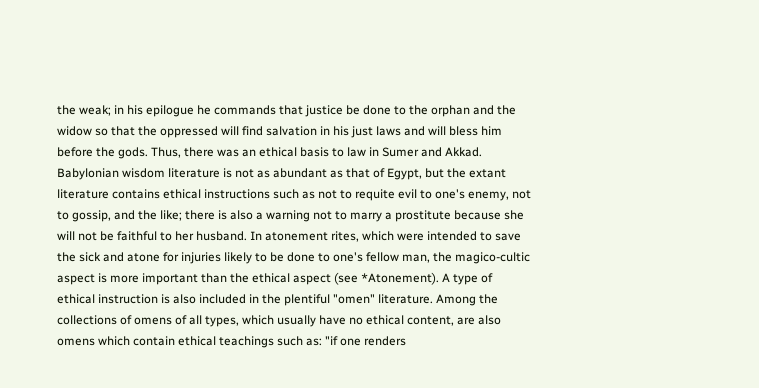the weak; in his epilogue he commands that justice be done to the orphan and the widow so that the oppressed will find salvation in his just laws and will bless him before the gods. Thus, there was an ethical basis to law in Sumer and Akkad. Babylonian wisdom literature is not as abundant as that of Egypt, but the extant literature contains ethical instructions such as not to requite evil to one's enemy, not to gossip, and the like; there is also a warning not to marry a prostitute because she will not be faithful to her husband. In atonement rites, which were intended to save the sick and atone for injuries likely to be done to one's fellow man, the magico-cultic aspect is more important than the ethical aspect (see *Atonement). A type of ethical instruction is also included in the plentiful "omen" literature. Among the collections of omens of all types, which usually have no ethical content, are also omens which contain ethical teachings such as: "if one renders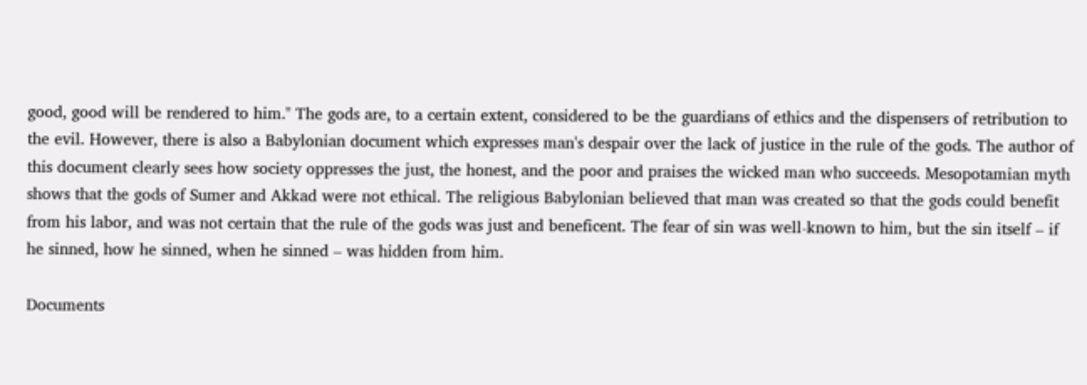good, good will be rendered to him." The gods are, to a certain extent, considered to be the guardians of ethics and the dispensers of retribution to the evil. However, there is also a Babylonian document which expresses man's despair over the lack of justice in the rule of the gods. The author of this document clearly sees how society oppresses the just, the honest, and the poor and praises the wicked man who succeeds. Mesopotamian myth shows that the gods of Sumer and Akkad were not ethical. The religious Babylonian believed that man was created so that the gods could benefit from his labor, and was not certain that the rule of the gods was just and beneficent. The fear of sin was well-known to him, but the sin itself – if he sinned, how he sinned, when he sinned – was hidden from him.

Documents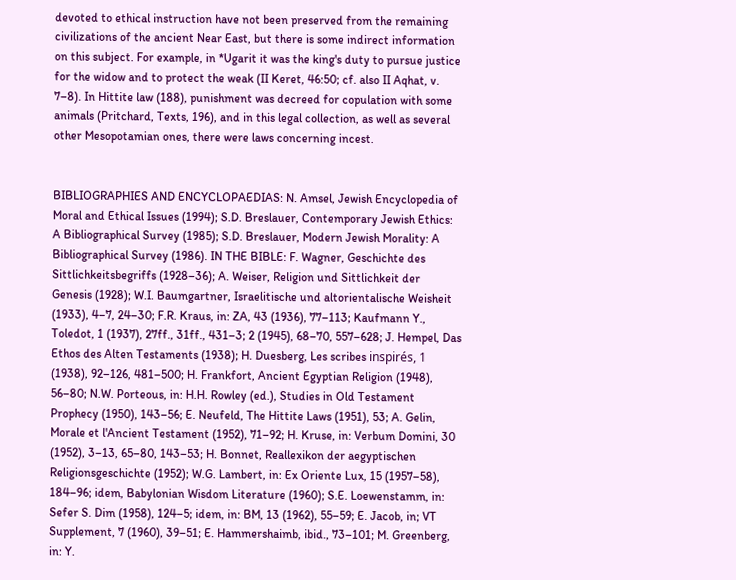devoted to ethical instruction have not been preserved from the remaining civilizations of the ancient Near East, but there is some indirect information on this subject. For example, in *Ugarit it was the king's duty to pursue justice for the widow and to protect the weak (II Keret, 46:50; cf. also II Aqhat, v. 7–8). In Hittite law (188), punishment was decreed for copulation with some animals (Pritchard, Texts, 196), and in this legal collection, as well as several other Mesopotamian ones, there were laws concerning incest.


BIBLIOGRAPHIES AND ENCYCLOPAEDIAS: N. Amsel, Jewish Encyclopedia of Moral and Ethical Issues (1994); S.D. Breslauer, Contemporary Jewish Ethics: A Bibliographical Survey (1985); S.D. Breslauer, Modern Jewish Morality: A Bibliographical Survey (1986). IN THE BIBLE: F. Wagner, Geschichte des Sittlichkeitsbegriffs (1928–36); A. Weiser, Religion und Sittlichkeit der Genesis (1928); W.I. Baumgartner, Israelitische und altorientalische Weisheit (1933), 4–7, 24–30; F.R. Kraus, in: ZA, 43 (1936), 77–113; Kaufmann Y., Toledot, 1 (1937), 27ff., 31ff., 431–3; 2 (1945), 68–70, 557–628; J. Hempel, Das Ethos des Alten Testaments (1938); H. Duesberg, Les scribes inspirés, 1 (1938), 92–126, 481–500; H. Frankfort, Ancient Egyptian Religion (1948), 56–80; N.W. Porteous, in: H.H. Rowley (ed.), Studies in Old Testament Prophecy (1950), 143–56; E. Neufeld, The Hittite Laws (1951), 53; A. Gelin, Morale et l'Ancient Testament (1952), 71–92; H. Kruse, in: Verbum Domini, 30 (1952), 3–13, 65–80, 143–53; H. Bonnet, Reallexikon der aegyptischen Religionsgeschichte (1952); W.G. Lambert, in: Ex Oriente Lux, 15 (1957–58), 184–96; idem, Babylonian Wisdom Literature (1960); S.E. Loewenstamm, in: Sefer S. Dim (1958), 124–5; idem, in: BM, 13 (1962), 55–59; E. Jacob, in; VT Supplement, 7 (1960), 39–51; E. Hammershaimb, ibid., 73–101; M. Greenberg, in: Y.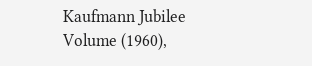Kaufmann Jubilee Volume (1960),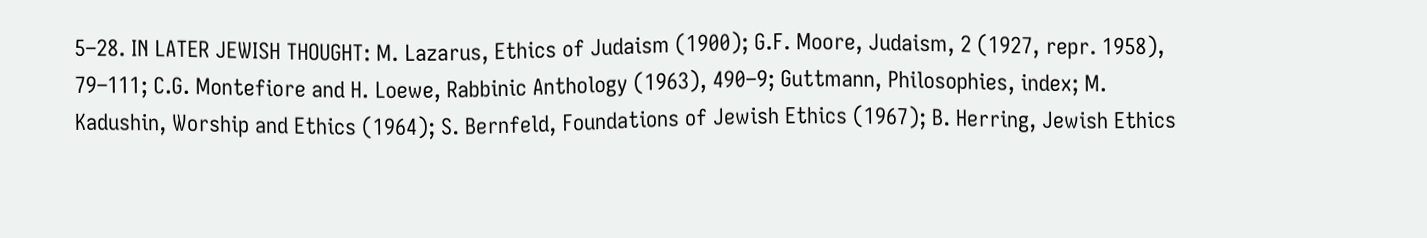5–28. IN LATER JEWISH THOUGHT: M. Lazarus, Ethics of Judaism (1900); G.F. Moore, Judaism, 2 (1927, repr. 1958), 79–111; C.G. Montefiore and H. Loewe, Rabbinic Anthology (1963), 490–9; Guttmann, Philosophies, index; M. Kadushin, Worship and Ethics (1964); S. Bernfeld, Foundations of Jewish Ethics (1967); B. Herring, Jewish Ethics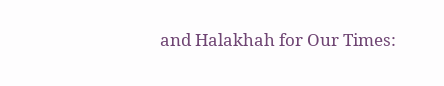and Halakhah for Our Times: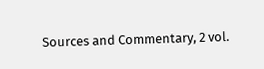Sources and Commentary, 2 vol.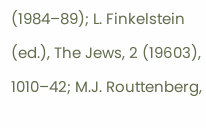(1984–89); L. Finkelstein (ed.), The Jews, 2 (19603), 1010–42; M.J. Routtenberg,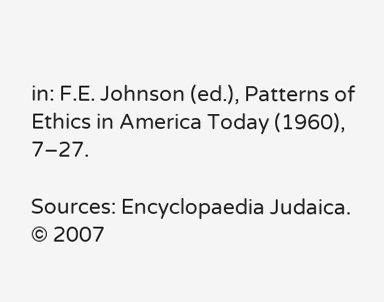in: F.E. Johnson (ed.), Patterns of Ethics in America Today (1960), 7–27.

Sources: Encyclopaedia Judaica. © 2007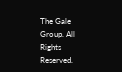The Gale Group. All Rights Reserved.